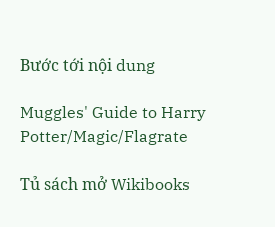Bước tới nội dung

Muggles' Guide to Harry Potter/Magic/Flagrate

Tủ sách mở Wikibooks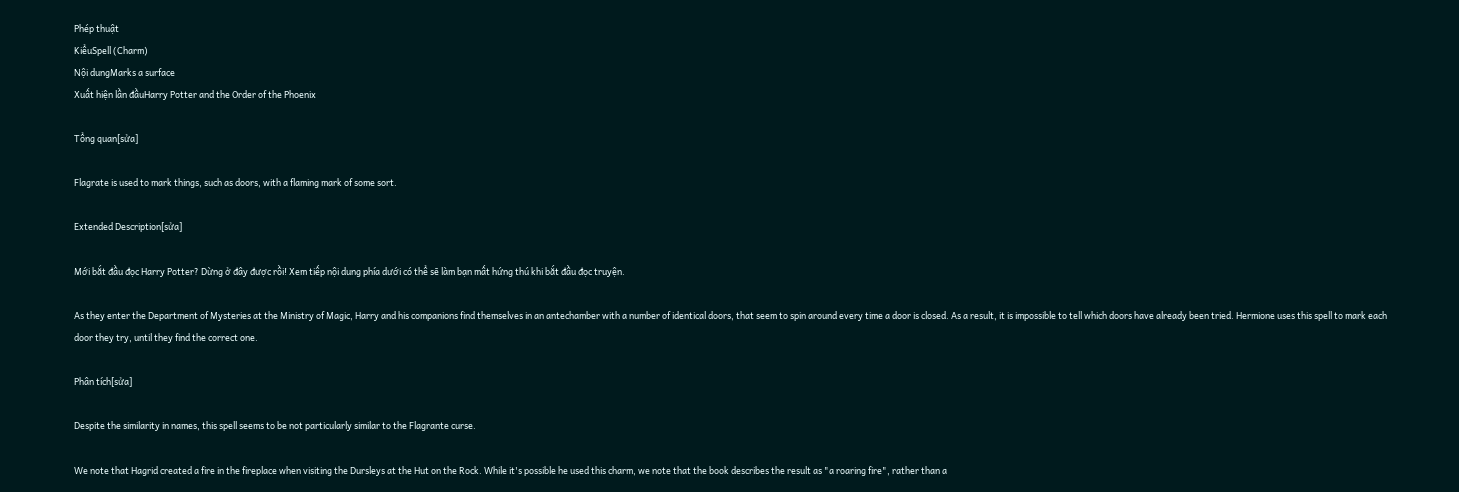Phép thuật
KiểuSpell (Charm)
Nội dungMarks a surface
Xuất hiện lần đầuHarry Potter and the Order of the Phoenix

Tổng quan[sửa]

Flagrate is used to mark things, such as doors, with a flaming mark of some sort.

Extended Description[sửa]

Mới bắt đầu đọc Harry Potter? Dừng ở đây được rồi! Xem tiếp nội dung phía dưới có thể sẽ làm bạn mất hứng thú khi bắt đầu đọc truyện.

As they enter the Department of Mysteries at the Ministry of Magic, Harry and his companions find themselves in an antechamber with a number of identical doors, that seem to spin around every time a door is closed. As a result, it is impossible to tell which doors have already been tried. Hermione uses this spell to mark each door they try, until they find the correct one.

Phân tích[sửa]

Despite the similarity in names, this spell seems to be not particularly similar to the Flagrante curse.

We note that Hagrid created a fire in the fireplace when visiting the Dursleys at the Hut on the Rock. While it's possible he used this charm, we note that the book describes the result as "a roaring fire", rather than a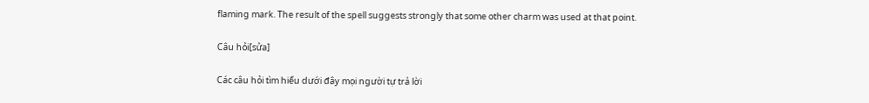flaming mark. The result of the spell suggests strongly that some other charm was used at that point.

Câu hỏi[sửa]

Các câu hỏi tìm hiểu dưới đây mọi người tự trả lời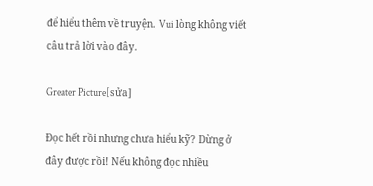để hiểu thêm về truyện. Vui lòng không viết câu trả lời vào đây.

Greater Picture[sửa]

Đọc hết rồi nhưng chưa hiểu kỹ? Dừng ở đây được rồi! Nếu không đọc nhiều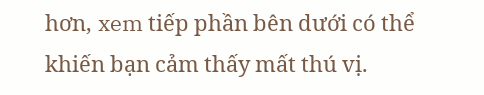hơn, xem tiếp phần bên dưới có thể khiến bạn cảm thấy mất thú vị.